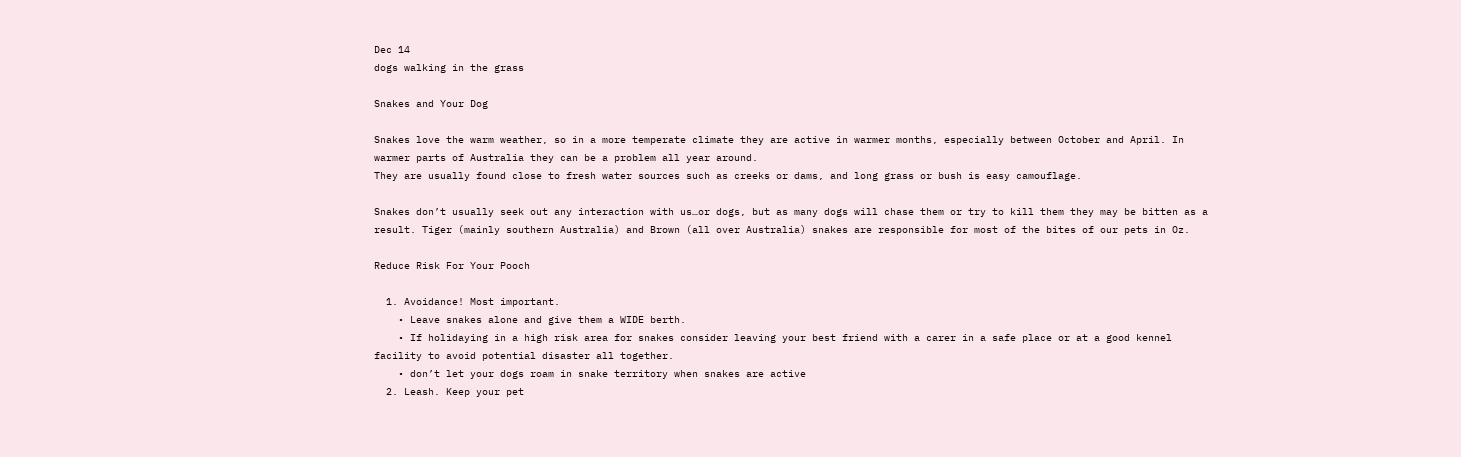Dec 14
dogs walking in the grass

Snakes and Your Dog

Snakes love the warm weather, so in a more temperate climate they are active in warmer months, especially between October and April. In warmer parts of Australia they can be a problem all year around.
They are usually found close to fresh water sources such as creeks or dams, and long grass or bush is easy camouflage.

Snakes don’t usually seek out any interaction with us…or dogs, but as many dogs will chase them or try to kill them they may be bitten as a result. Tiger (mainly southern Australia) and Brown (all over Australia) snakes are responsible for most of the bites of our pets in Oz.

Reduce Risk For Your Pooch

  1. Avoidance! Most important.
    • Leave snakes alone and give them a WIDE berth.
    • If holidaying in a high risk area for snakes consider leaving your best friend with a carer in a safe place or at a good kennel facility to avoid potential disaster all together.
    • don’t let your dogs roam in snake territory when snakes are active
  2. Leash. Keep your pet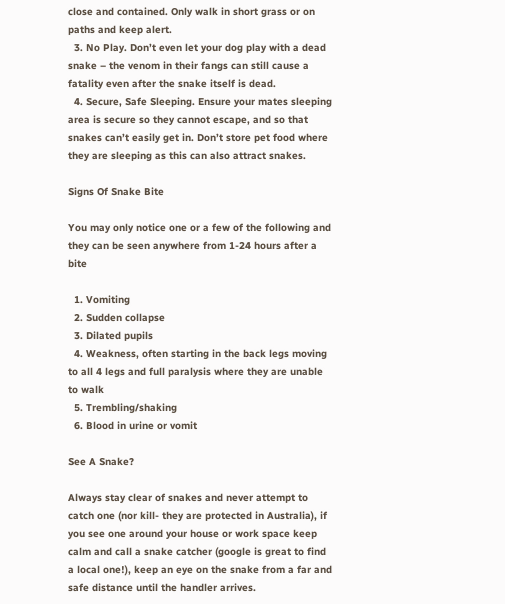close and contained. Only walk in short grass or on paths and keep alert.
  3. No Play. Don’t even let your dog play with a dead snake – the venom in their fangs can still cause a fatality even after the snake itself is dead.
  4. Secure, Safe Sleeping. Ensure your mates sleeping area is secure so they cannot escape, and so that snakes can’t easily get in. Don’t store pet food where they are sleeping as this can also attract snakes.

Signs Of Snake Bite

You may only notice one or a few of the following and they can be seen anywhere from 1-24 hours after a bite

  1. Vomiting
  2. Sudden collapse
  3. Dilated pupils
  4. Weakness, often starting in the back legs moving to all 4 legs and full paralysis where they are unable to walk
  5. Trembling/shaking
  6. Blood in urine or vomit

See A Snake?

Always stay clear of snakes and never attempt to catch one (nor kill- they are protected in Australia), if you see one around your house or work space keep calm and call a snake catcher (google is great to find a local one!), keep an eye on the snake from a far and safe distance until the handler arrives.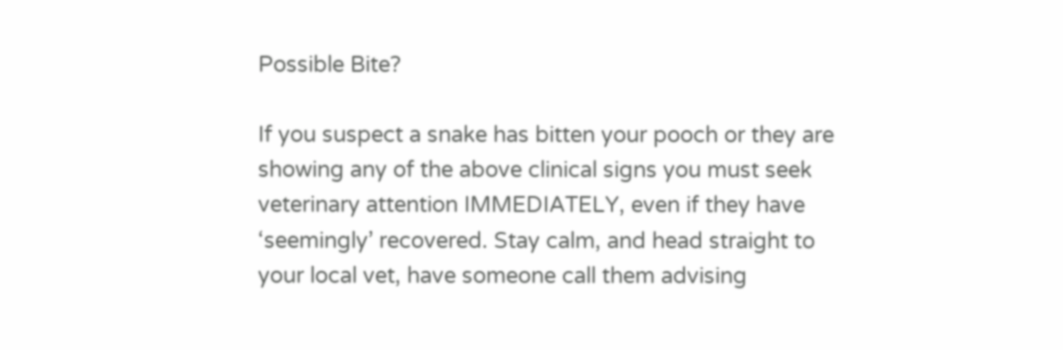Possible Bite?

If you suspect a snake has bitten your pooch or they are showing any of the above clinical signs you must seek veterinary attention IMMEDIATELY, even if they have ‘seemingly’ recovered. Stay calm, and head straight to your local vet, have someone call them advising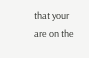that your are on the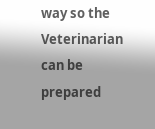way so the Veterinarian can be prepared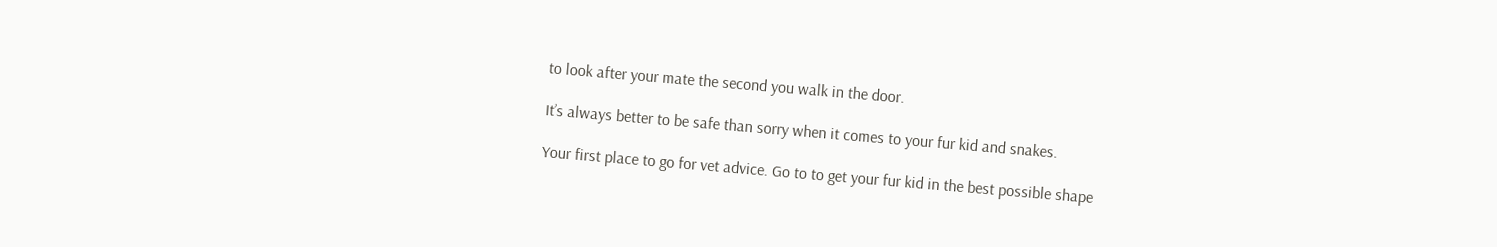to look after your mate the second you walk in the door.

It’s always better to be safe than sorry when it comes to your fur kid and snakes.

Your first place to go for vet advice. Go to to get your fur kid in the best possible shape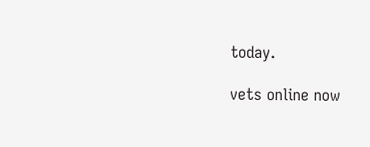today.

vets online now